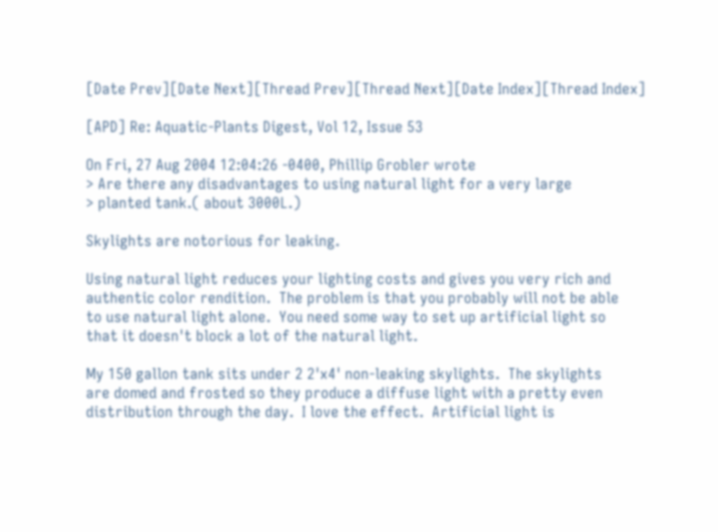[Date Prev][Date Next][Thread Prev][Thread Next][Date Index][Thread Index]

[APD] Re: Aquatic-Plants Digest, Vol 12, Issue 53

On Fri, 27 Aug 2004 12:04:26 -0400, Phillip Grobler wrote
> Are there any disadvantages to using natural light for a very large
> planted tank.( about 3000L.)

Skylights are notorious for leaking.

Using natural light reduces your lighting costs and gives you very rich and
authentic color rendition.  The problem is that you probably will not be able
to use natural light alone.  You need some way to set up artificial light so
that it doesn't block a lot of the natural light.

My 150 gallon tank sits under 2 2'x4' non-leaking skylights.  The skylights
are domed and frosted so they produce a diffuse light with a pretty even
distribution through the day.  I love the effect.  Artificial light is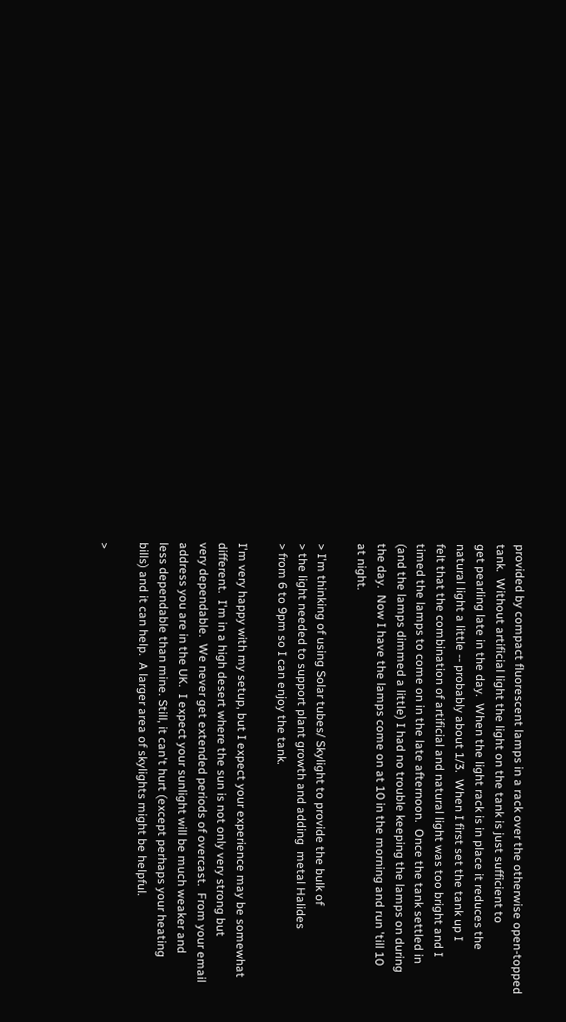provided by compact fluorescent lamps in a rack over the otherwise open-topped
tank.  Without artificial light the light on the tank is just sufficient to
get pearling late in the day.  When the light rack is in place it reduces the
natural light a little -- probably about 1/3.  When I first set the tank up I
felt that the combination of artificial and natural light was too bright and I
timed the lamps to come on in the late afternoon.  Once the tank settled in
(and the lamps dimmed a little) I had no trouble keeping the lamps on during
the day.  Now I have the lamps come on at 10 in the morning and run 'till 10
at night.

> I'm thinking of using Solar tubes/ Skylight to provide the bulk of
> the light needed to support plant growth and adding  metal Halides
> from 6 to 9pm so I can enjoy the tank.

I'm very happy with my setup, but I expect your experience may be somewhat
different.  I'm in a high desert where the sun is not only very strong but
very dependable.  We never get extended periods of overcast.  From your email
address you are in the UK.  I expect your sunlight will be much weaker and
less dependable than mine. Still, it can't hurt (except perhaps your heating
bills) and it can help.  A larger area of skylights might be helpful.

>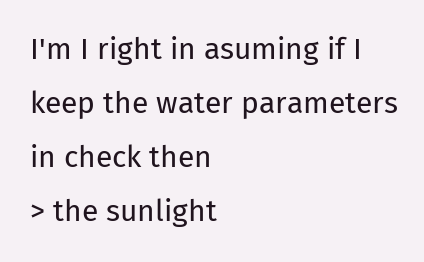I'm I right in asuming if I keep the water parameters in check then
> the sunlight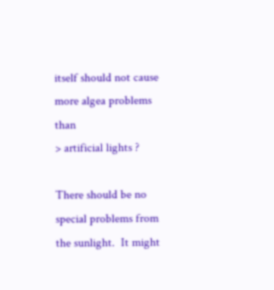itself should not cause more algea problems than
> artificial lights ?

There should be no special problems from the sunlight.  It might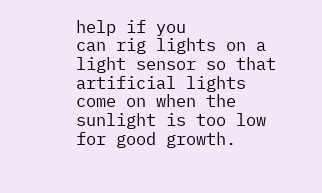help if you
can rig lights on a light sensor so that artificial lights come on when the
sunlight is too low for good growth.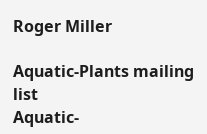Roger Miller

Aquatic-Plants mailing list
Aquatic-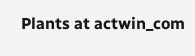Plants at actwin_com